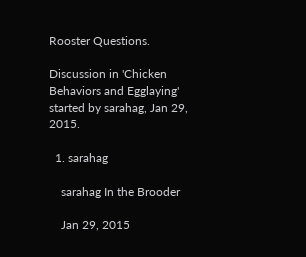Rooster Questions.

Discussion in 'Chicken Behaviors and Egglaying' started by sarahag, Jan 29, 2015.

  1. sarahag

    sarahag In the Brooder

    Jan 29, 2015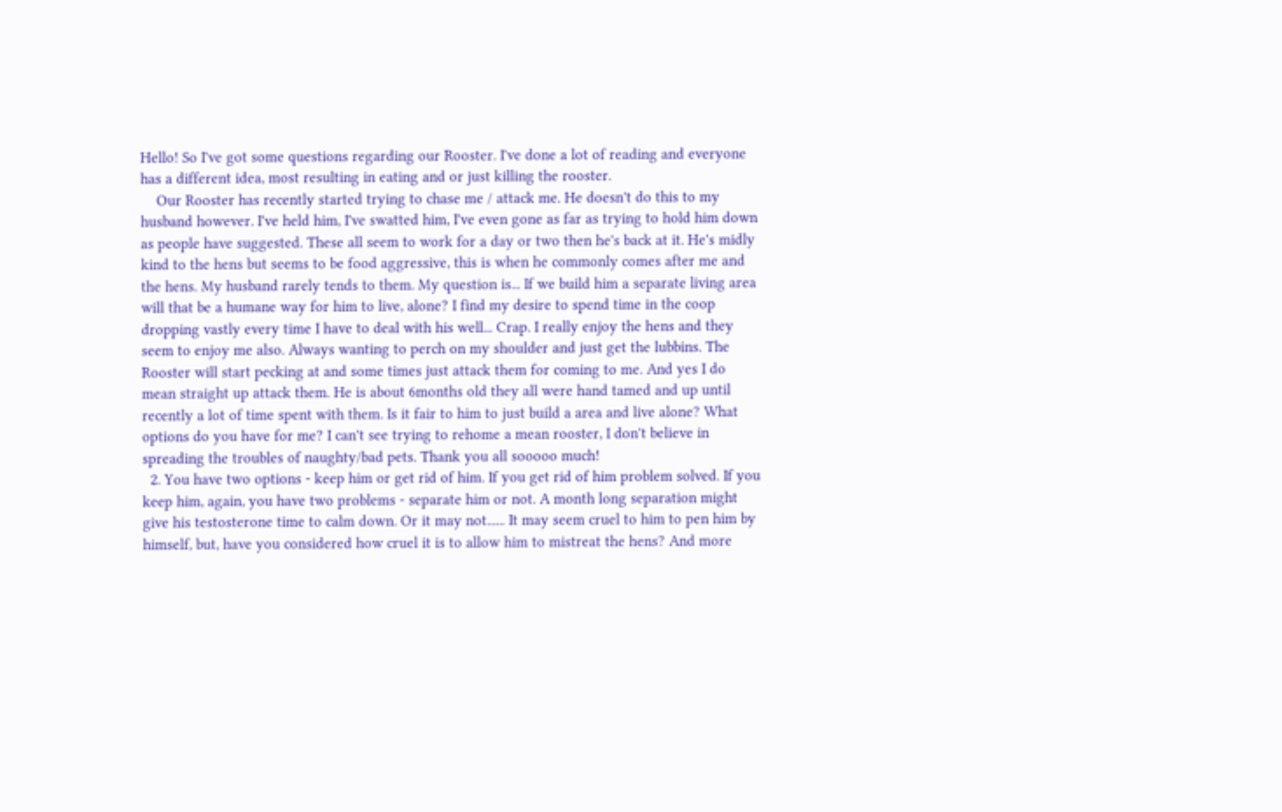Hello! So I've got some questions regarding our Rooster. I've done a lot of reading and everyone has a different idea, most resulting in eating and or just killing the rooster.
    Our Rooster has recently started trying to chase me / attack me. He doesn't do this to my husband however. I've held him, I've swatted him, I've even gone as far as trying to hold him down as people have suggested. These all seem to work for a day or two then he's back at it. He's midly kind to the hens but seems to be food aggressive, this is when he commonly comes after me and the hens. My husband rarely tends to them. My question is... If we build him a separate living area will that be a humane way for him to live, alone? I find my desire to spend time in the coop dropping vastly every time I have to deal with his well... Crap. I really enjoy the hens and they seem to enjoy me also. Always wanting to perch on my shoulder and just get the lubbins. The Rooster will start pecking at and some times just attack them for coming to me. And yes I do mean straight up attack them. He is about 6months old they all were hand tamed and up until recently a lot of time spent with them. Is it fair to him to just build a area and live alone? What options do you have for me? I can't see trying to rehome a mean rooster, I don't believe in spreading the troubles of naughty/bad pets. Thank you all sooooo much!
  2. You have two options - keep him or get rid of him. If you get rid of him problem solved. If you keep him, again, you have two problems - separate him or not. A month long separation might give his testosterone time to calm down. Or it may not...... It may seem cruel to him to pen him by himself, but, have you considered how cruel it is to allow him to mistreat the hens? And more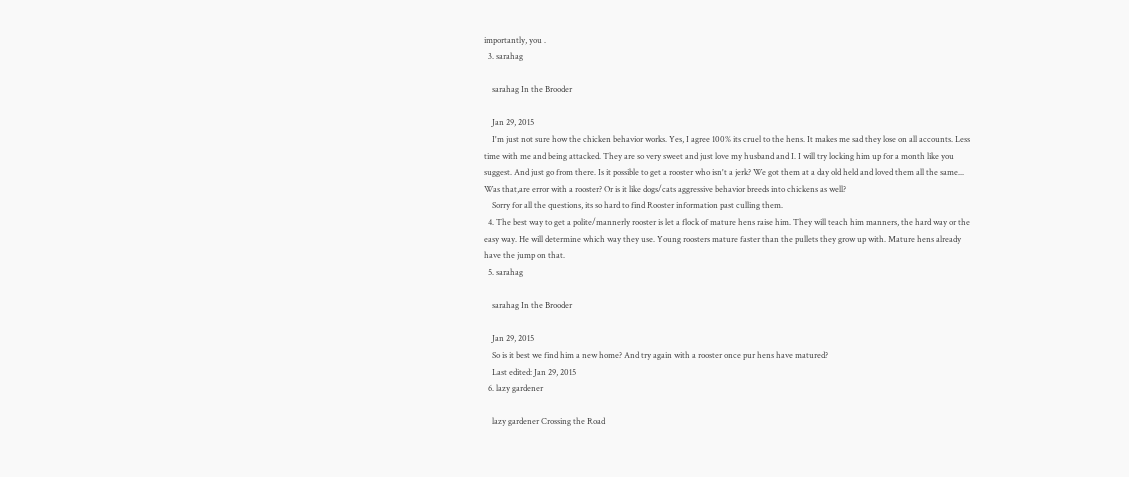importantly, you .
  3. sarahag

    sarahag In the Brooder

    Jan 29, 2015
    I'm just not sure how the chicken behavior works. Yes, I agree 100% its cruel to the hens. It makes me sad they lose on all accounts. Less time with me and being attacked. They are so very sweet and just love my husband and I. I will try locking him up for a month like you suggest. And just go from there. Is it possible to get a rooster who isn't a jerk? We got them at a day old held and loved them all the same... Was that,are error with a rooster? Or is it like dogs/cats aggressive behavior breeds into chickens as well?
    Sorry for all the questions, its so hard to find Rooster information past culling them.
  4. The best way to get a polite/mannerly rooster is let a flock of mature hens raise him. They will teach him manners, the hard way or the easy way. He will determine which way they use. Young roosters mature faster than the pullets they grow up with. Mature hens already have the jump on that.
  5. sarahag

    sarahag In the Brooder

    Jan 29, 2015
    So is it best we find him a new home? And try again with a rooster once pur hens have matured?
    Last edited: Jan 29, 2015
  6. lazy gardener

    lazy gardener Crossing the Road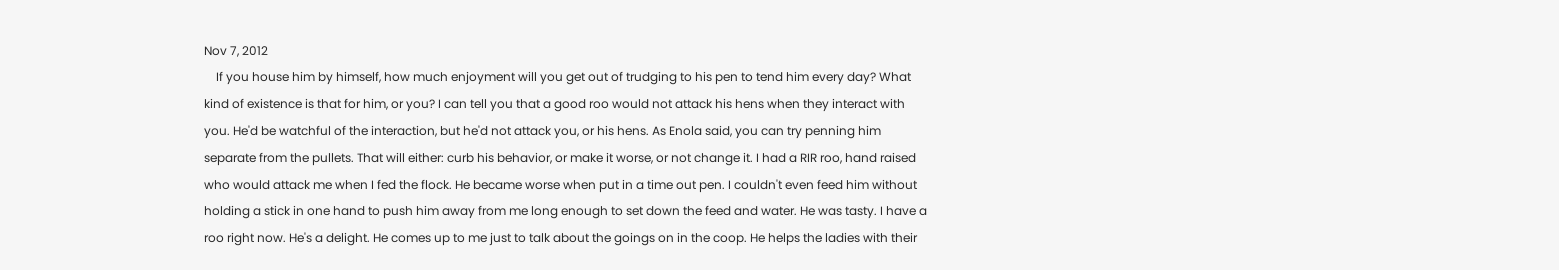Nov 7, 2012
    If you house him by himself, how much enjoyment will you get out of trudging to his pen to tend him every day? What kind of existence is that for him, or you? I can tell you that a good roo would not attack his hens when they interact with you. He'd be watchful of the interaction, but he'd not attack you, or his hens. As Enola said, you can try penning him separate from the pullets. That will either: curb his behavior, or make it worse, or not change it. I had a RIR roo, hand raised who would attack me when I fed the flock. He became worse when put in a time out pen. I couldn't even feed him without holding a stick in one hand to push him away from me long enough to set down the feed and water. He was tasty. I have a roo right now. He's a delight. He comes up to me just to talk about the goings on in the coop. He helps the ladies with their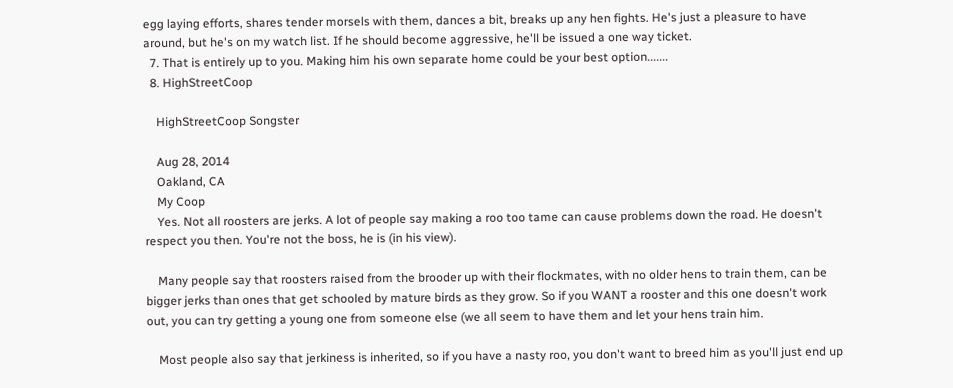egg laying efforts, shares tender morsels with them, dances a bit, breaks up any hen fights. He's just a pleasure to have around, but he's on my watch list. If he should become aggressive, he'll be issued a one way ticket.
  7. That is entirely up to you. Making him his own separate home could be your best option.......
  8. HighStreetCoop

    HighStreetCoop Songster

    Aug 28, 2014
    Oakland, CA
    My Coop
    Yes. Not all roosters are jerks. A lot of people say making a roo too tame can cause problems down the road. He doesn't respect you then. You're not the boss, he is (in his view).

    Many people say that roosters raised from the brooder up with their flockmates, with no older hens to train them, can be bigger jerks than ones that get schooled by mature birds as they grow. So if you WANT a rooster and this one doesn't work out, you can try getting a young one from someone else (we all seem to have them and let your hens train him.

    Most people also say that jerkiness is inherited, so if you have a nasty roo, you don't want to breed him as you'll just end up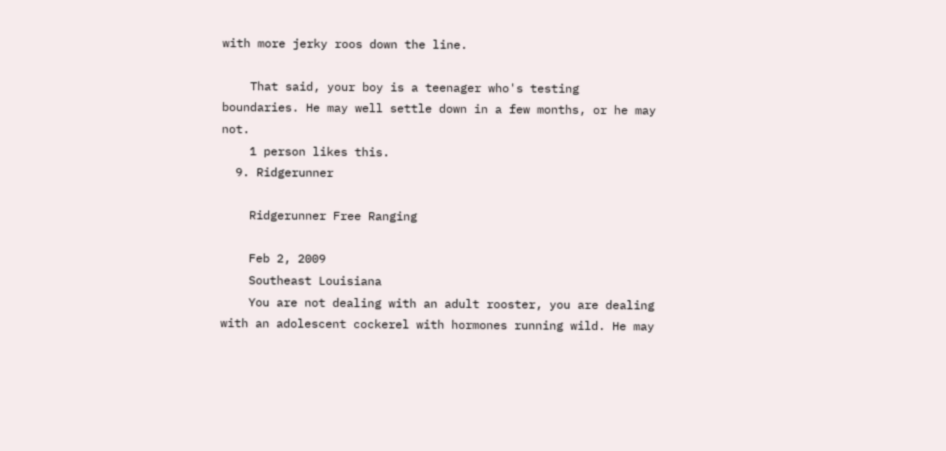with more jerky roos down the line.

    That said, your boy is a teenager who's testing boundaries. He may well settle down in a few months, or he may not.
    1 person likes this.
  9. Ridgerunner

    Ridgerunner Free Ranging

    Feb 2, 2009
    Southeast Louisiana
    You are not dealing with an adult rooster, you are dealing with an adolescent cockerel with hormones running wild. He may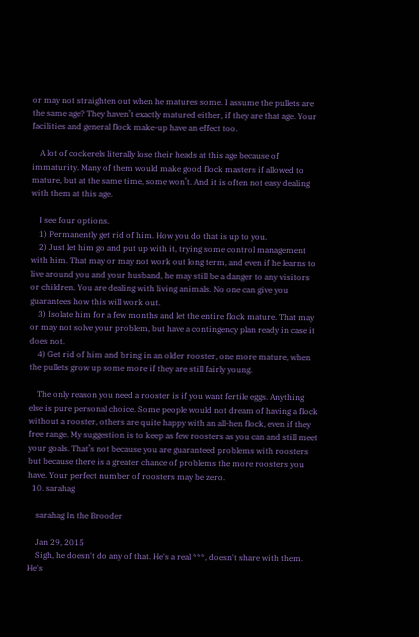or may not straighten out when he matures some. I assume the pullets are the same age? They haven’t exactly matured either, if they are that age. Your facilities and general flock make-up have an effect too.

    A lot of cockerels literally lose their heads at this age because of immaturity. Many of them would make good flock masters if allowed to mature, but at the same time, some won’t. And it is often not easy dealing with them at this age.

    I see four options.
    1) Permanently get rid of him. How you do that is up to you.
    2) Just let him go and put up with it, trying some control management with him. That may or may not work out long term, and even if he learns to live around you and your husband, he may still be a danger to any visitors or children. You are dealing with living animals. No one can give you guarantees how this will work out.
    3) Isolate him for a few months and let the entire flock mature. That may or may not solve your problem, but have a contingency plan ready in case it does not.
    4) Get rid of him and bring in an older rooster, one more mature, when the pullets grow up some more if they are still fairly young.

    The only reason you need a rooster is if you want fertile eggs. Anything else is pure personal choice. Some people would not dream of having a flock without a rooster, others are quite happy with an all-hen flock, even if they free range. My suggestion is to keep as few roosters as you can and still meet your goals. That’s not because you are guaranteed problems with roosters but because there is a greater chance of problems the more roosters you have. Your perfect number of roosters may be zero.
  10. sarahag

    sarahag In the Brooder

    Jan 29, 2015
    Sigh, he doesn't do any of that. He's a real ***, doesn't share with them. He's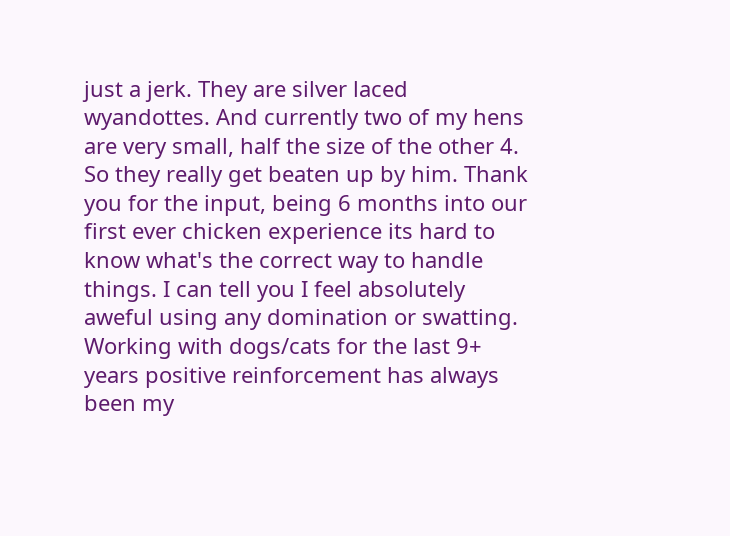just a jerk. They are silver laced wyandottes. And currently two of my hens are very small, half the size of the other 4. So they really get beaten up by him. Thank you for the input, being 6 months into our first ever chicken experience its hard to know what's the correct way to handle things. I can tell you I feel absolutely aweful using any domination or swatting. Working with dogs/cats for the last 9+ years positive reinforcement has always been my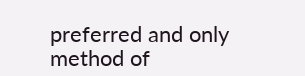preferred and only method of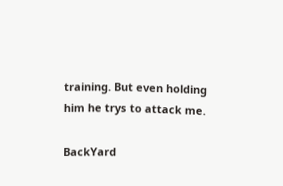training. But even holding him he trys to attack me.

BackYard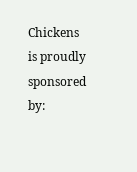Chickens is proudly sponsored by: